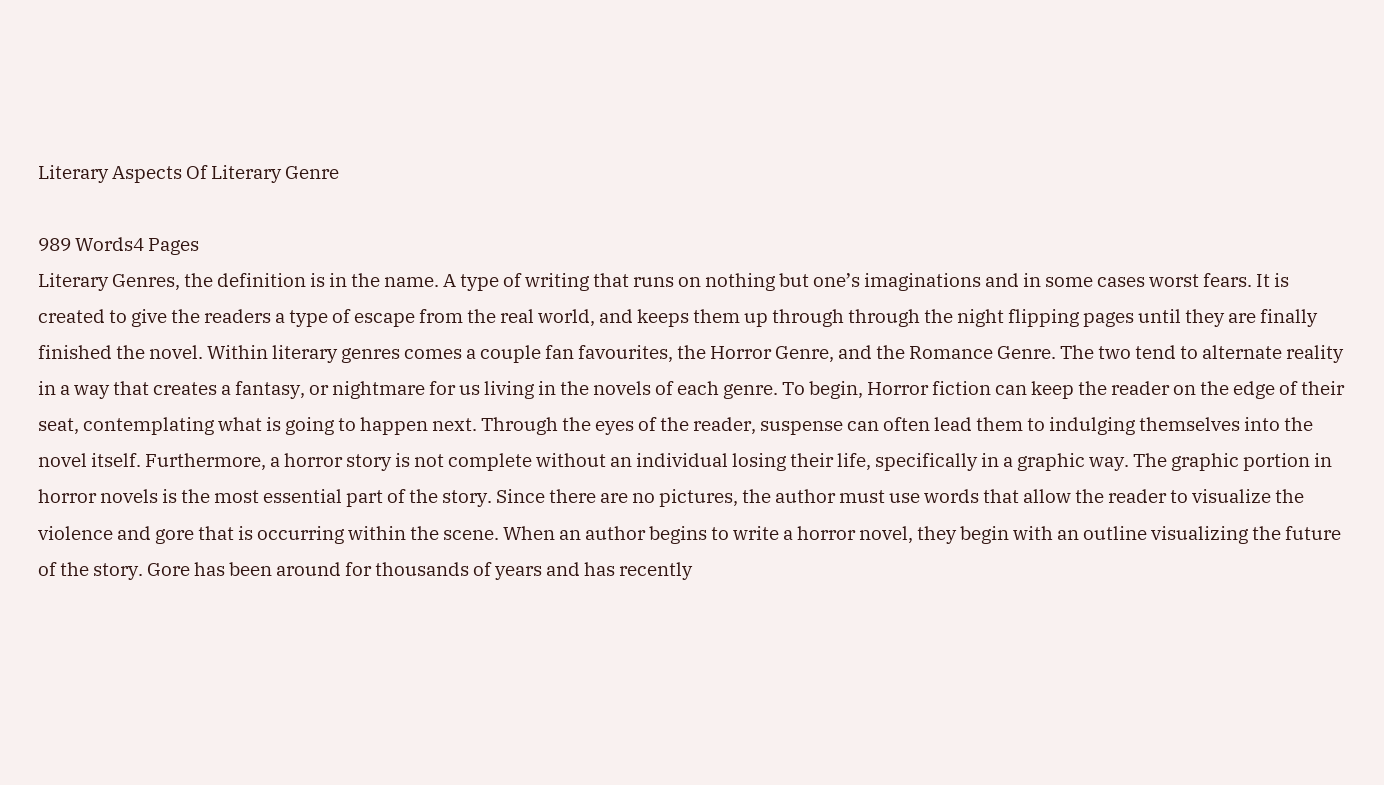Literary Aspects Of Literary Genre

989 Words4 Pages
Literary Genres, the definition is in the name. A type of writing that runs on nothing but one’s imaginations and in some cases worst fears. It is created to give the readers a type of escape from the real world, and keeps them up through through the night flipping pages until they are finally finished the novel. Within literary genres comes a couple fan favourites, the Horror Genre, and the Romance Genre. The two tend to alternate reality in a way that creates a fantasy, or nightmare for us living in the novels of each genre. To begin, Horror fiction can keep the reader on the edge of their seat, contemplating what is going to happen next. Through the eyes of the reader, suspense can often lead them to indulging themselves into the novel itself. Furthermore, a horror story is not complete without an individual losing their life, specifically in a graphic way. The graphic portion in horror novels is the most essential part of the story. Since there are no pictures, the author must use words that allow the reader to visualize the violence and gore that is occurring within the scene. When an author begins to write a horror novel, they begin with an outline visualizing the future of the story. Gore has been around for thousands of years and has recently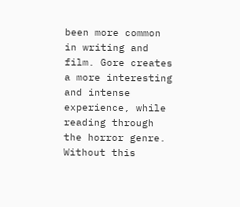been more common in writing and film. Gore creates a more interesting and intense experience, while reading through the horror genre. Without this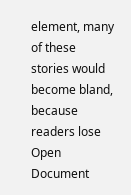element, many of these stories would become bland, because readers lose
Open Document